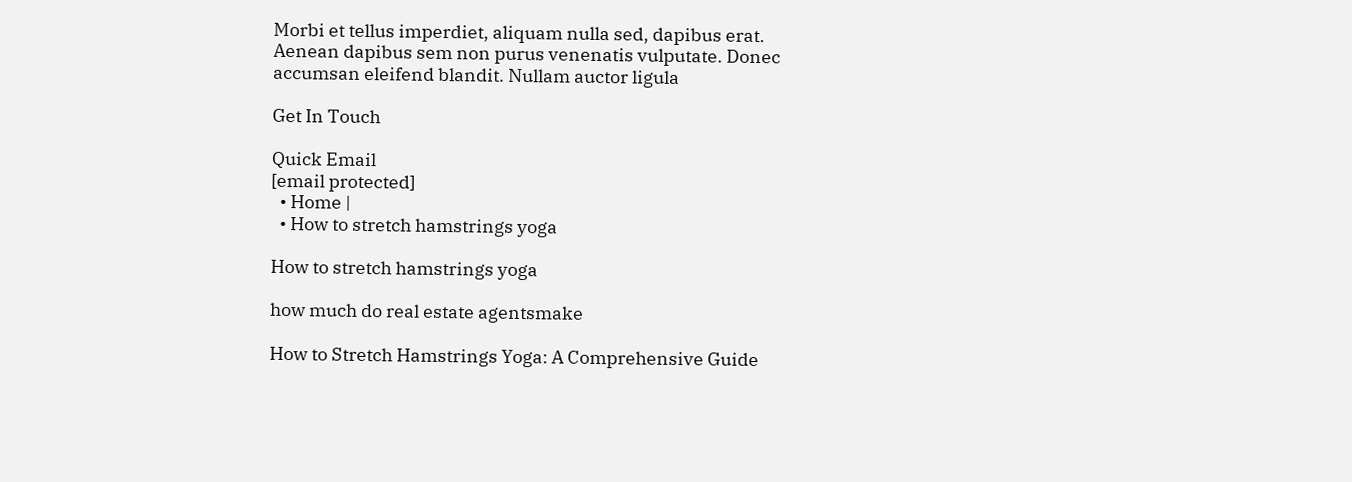Morbi et tellus imperdiet, aliquam nulla sed, dapibus erat. Aenean dapibus sem non purus venenatis vulputate. Donec accumsan eleifend blandit. Nullam auctor ligula

Get In Touch

Quick Email
[email protected]
  • Home |
  • How to stretch hamstrings yoga

How to stretch hamstrings yoga

how much do real estate agentsmake

How to Stretch Hamstrings Yoga: A Comprehensive Guide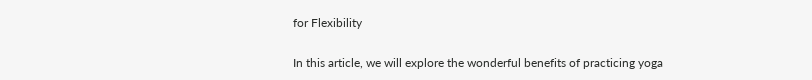for Flexibility

In this article, we will explore the wonderful benefits of practicing yoga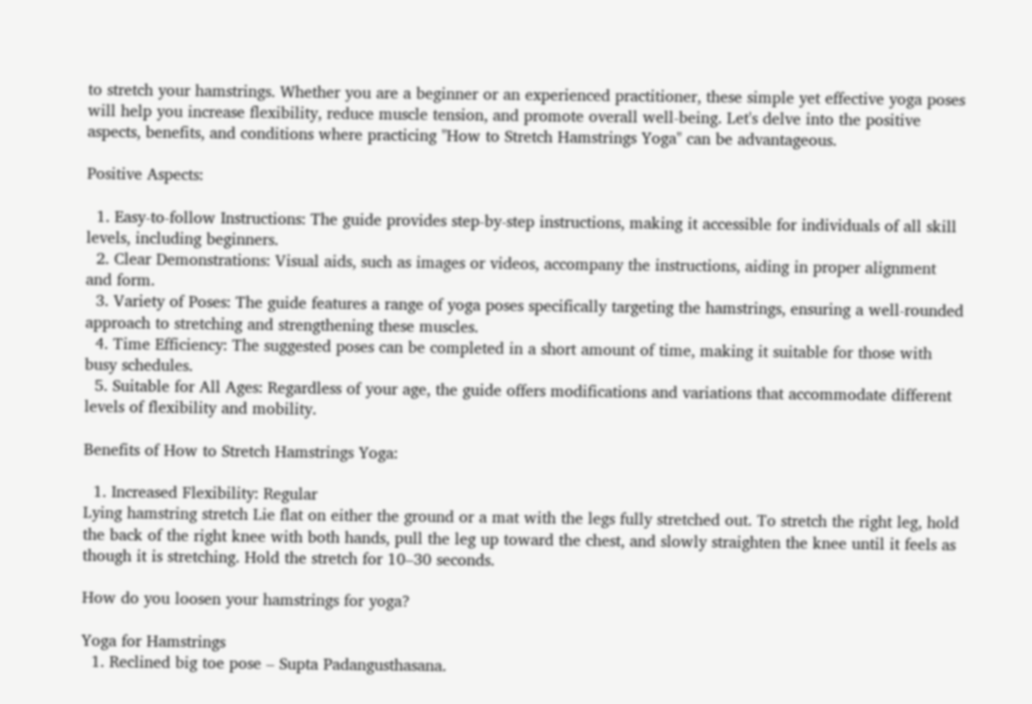to stretch your hamstrings. Whether you are a beginner or an experienced practitioner, these simple yet effective yoga poses will help you increase flexibility, reduce muscle tension, and promote overall well-being. Let's delve into the positive aspects, benefits, and conditions where practicing "How to Stretch Hamstrings Yoga" can be advantageous.

Positive Aspects:

  1. Easy-to-follow Instructions: The guide provides step-by-step instructions, making it accessible for individuals of all skill levels, including beginners.
  2. Clear Demonstrations: Visual aids, such as images or videos, accompany the instructions, aiding in proper alignment and form.
  3. Variety of Poses: The guide features a range of yoga poses specifically targeting the hamstrings, ensuring a well-rounded approach to stretching and strengthening these muscles.
  4. Time Efficiency: The suggested poses can be completed in a short amount of time, making it suitable for those with busy schedules.
  5. Suitable for All Ages: Regardless of your age, the guide offers modifications and variations that accommodate different levels of flexibility and mobility.

Benefits of How to Stretch Hamstrings Yoga:

  1. Increased Flexibility: Regular
Lying hamstring stretch Lie flat on either the ground or a mat with the legs fully stretched out. To stretch the right leg, hold the back of the right knee with both hands, pull the leg up toward the chest, and slowly straighten the knee until it feels as though it is stretching. Hold the stretch for 10–30 seconds.

How do you loosen your hamstrings for yoga?

Yoga for Hamstrings
  1. Reclined big toe pose – Supta Padangusthasana.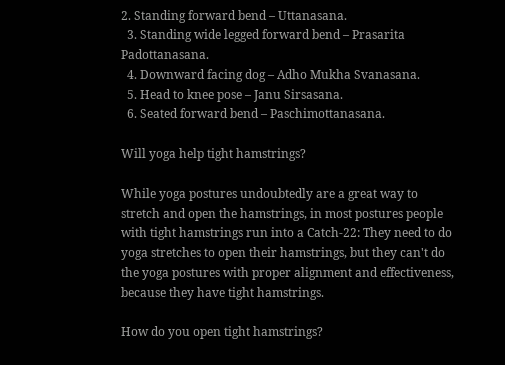2. Standing forward bend – Uttanasana.
  3. Standing wide legged forward bend – Prasarita Padottanasana.
  4. Downward facing dog – Adho Mukha Svanasana.
  5. Head to knee pose – Janu Sirsasana.
  6. Seated forward bend – Paschimottanasana.

Will yoga help tight hamstrings?

While yoga postures undoubtedly are a great way to stretch and open the hamstrings, in most postures people with tight hamstrings run into a Catch-22: They need to do yoga stretches to open their hamstrings, but they can't do the yoga postures with proper alignment and effectiveness, because they have tight hamstrings.

How do you open tight hamstrings?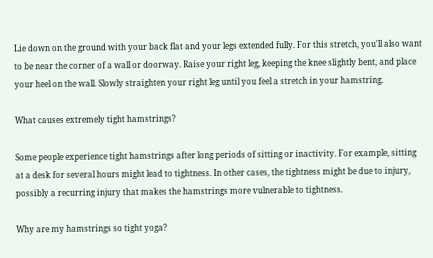Lie down on the ground with your back flat and your legs extended fully. For this stretch, you'll also want to be near the corner of a wall or doorway. Raise your right leg, keeping the knee slightly bent, and place your heel on the wall. Slowly straighten your right leg until you feel a stretch in your hamstring.

What causes extremely tight hamstrings?

Some people experience tight hamstrings after long periods of sitting or inactivity. For example, sitting at a desk for several hours might lead to tightness. In other cases, the tightness might be due to injury, possibly a recurring injury that makes the hamstrings more vulnerable to tightness.

Why are my hamstrings so tight yoga?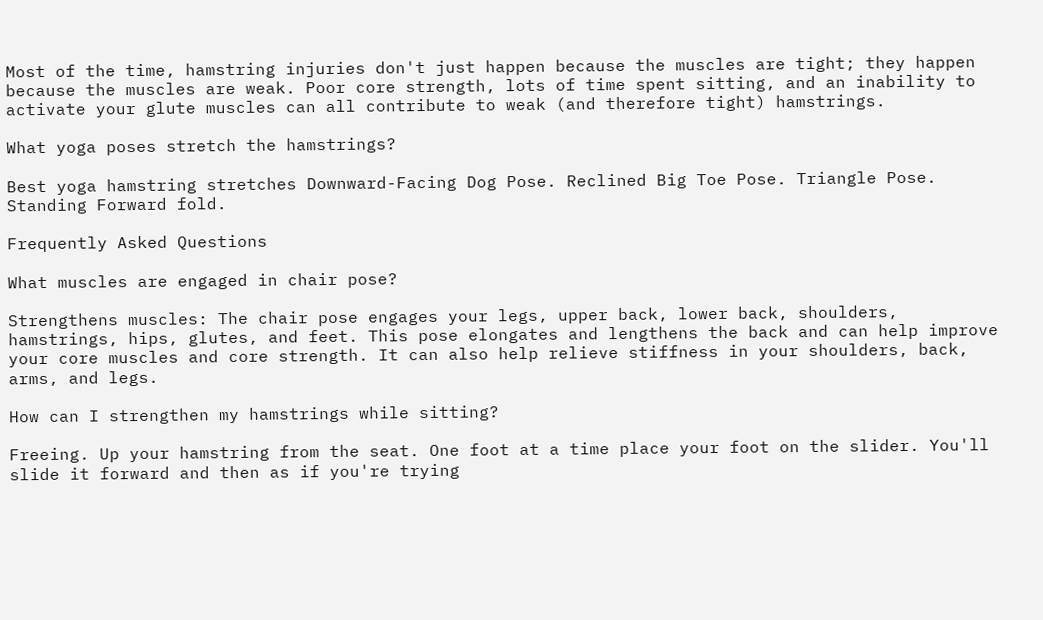Most of the time, hamstring injuries don't just happen because the muscles are tight; they happen because the muscles are weak. Poor core strength, lots of time spent sitting, and an inability to activate your glute muscles can all contribute to weak (and therefore tight) hamstrings.

What yoga poses stretch the hamstrings?

Best yoga hamstring stretches Downward-Facing Dog Pose. Reclined Big Toe Pose. Triangle Pose. Standing Forward fold.

Frequently Asked Questions

What muscles are engaged in chair pose?

Strengthens muscles: The chair pose engages your legs, upper back, lower back, shoulders, hamstrings, hips, glutes, and feet. This pose elongates and lengthens the back and can help improve your core muscles and core strength. It can also help relieve stiffness in your shoulders, back, arms, and legs.

How can I strengthen my hamstrings while sitting?

Freeing. Up your hamstring from the seat. One foot at a time place your foot on the slider. You'll slide it forward and then as if you're trying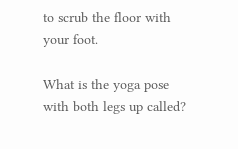to scrub the floor with your foot.

What is the yoga pose with both legs up called?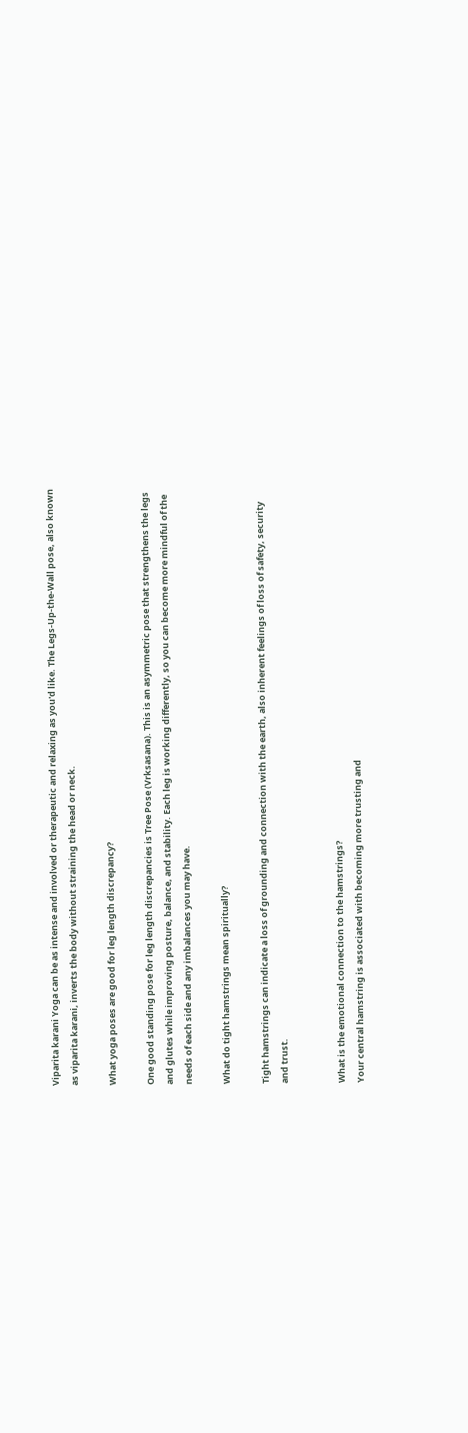Viparita karani Yoga can be as intense and involved or therapeutic and relaxing as you'd like. The Legs-Up-the-Wall pose, also known as viparita karani, inverts the body without straining the head or neck.

What yoga poses are good for leg length discrepancy?

One good standing pose for leg length discrepancies is Tree Pose (Vrksasana). This is an asymmetric pose that strengthens the legs and glutes while improving posture, balance, and stability. Each leg is working differently, so you can become more mindful of the needs of each side and any imbalances you may have.

What do tight hamstrings mean spiritually?

Tight hamstrings can indicate a loss of grounding and connection with the earth, also inherent feelings of loss of safety, security and trust.


What is the emotional connection to the hamstrings?
Your central hamstring is associated with becoming more trusting and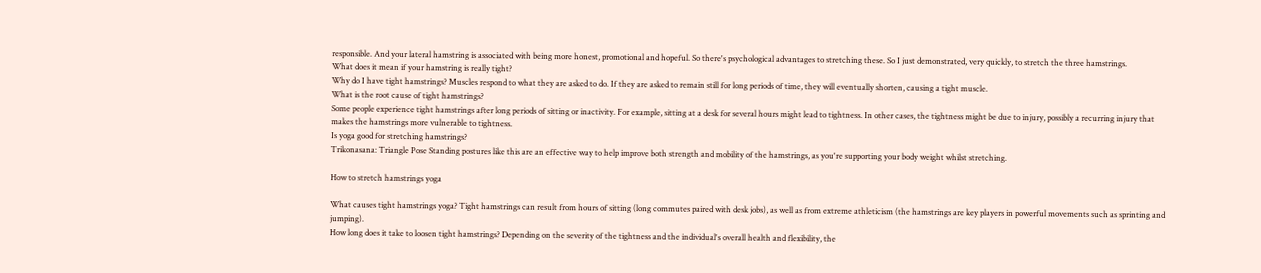responsible. And your lateral hamstring is associated with being more honest, promotional and hopeful. So there's psychological advantages to stretching these. So I just demonstrated, very quickly, to stretch the three hamstrings.
What does it mean if your hamstring is really tight?
Why do I have tight hamstrings? Muscles respond to what they are asked to do. If they are asked to remain still for long periods of time, they will eventually shorten, causing a tight muscle.
What is the root cause of tight hamstrings?
Some people experience tight hamstrings after long periods of sitting or inactivity. For example, sitting at a desk for several hours might lead to tightness. In other cases, the tightness might be due to injury, possibly a recurring injury that makes the hamstrings more vulnerable to tightness.
Is yoga good for stretching hamstrings?
Trikonasana: Triangle Pose Standing postures like this are an effective way to help improve both strength and mobility of the hamstrings, as you're supporting your body weight whilst stretching.

How to stretch hamstrings yoga

What causes tight hamstrings yoga? Tight hamstrings can result from hours of sitting (long commutes paired with desk jobs), as well as from extreme athleticism (the hamstrings are key players in powerful movements such as sprinting and jumping).
How long does it take to loosen tight hamstrings? Depending on the severity of the tightness and the individual's overall health and flexibility, the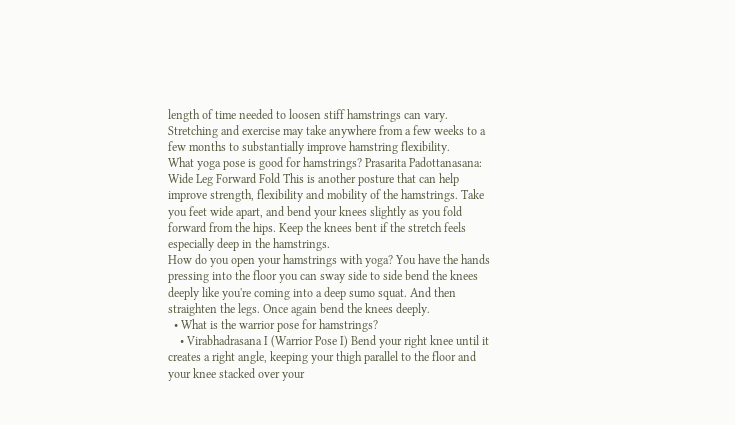length of time needed to loosen stiff hamstrings can vary. Stretching and exercise may take anywhere from a few weeks to a few months to substantially improve hamstring flexibility.
What yoga pose is good for hamstrings? Prasarita Padottanasana: Wide Leg Forward Fold This is another posture that can help improve strength, flexibility and mobility of the hamstrings. Take you feet wide apart, and bend your knees slightly as you fold forward from the hips. Keep the knees bent if the stretch feels especially deep in the hamstrings.
How do you open your hamstrings with yoga? You have the hands pressing into the floor you can sway side to side bend the knees deeply like you're coming into a deep sumo squat. And then straighten the legs. Once again bend the knees deeply.
  • What is the warrior pose for hamstrings?
    • Virabhadrasana I (Warrior Pose I) Bend your right knee until it creates a right angle, keeping your thigh parallel to the floor and your knee stacked over your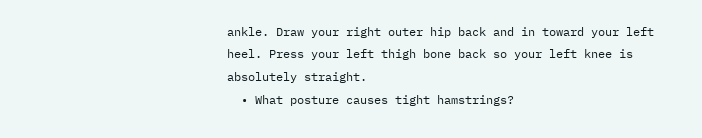ankle. Draw your right outer hip back and in toward your left heel. Press your left thigh bone back so your left knee is absolutely straight.
  • What posture causes tight hamstrings?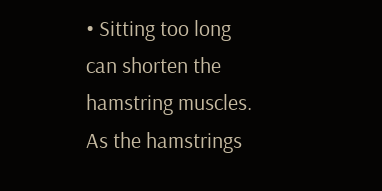• Sitting too long can shorten the hamstring muscles. As the hamstrings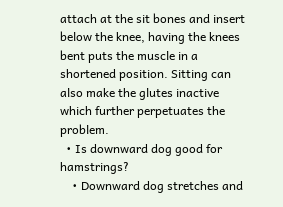attach at the sit bones and insert below the knee, having the knees bent puts the muscle in a shortened position. Sitting can also make the glutes inactive which further perpetuates the problem.
  • Is downward dog good for hamstrings?
    • Downward dog stretches and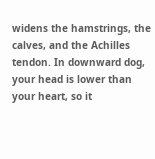widens the hamstrings, the calves, and the Achilles tendon. In downward dog, your head is lower than your heart, so it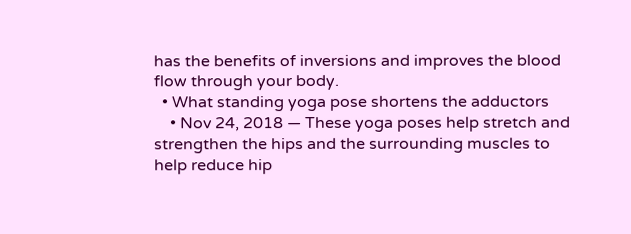has the benefits of inversions and improves the blood flow through your body.
  • What standing yoga pose shortens the adductors
    • Nov 24, 2018 — These yoga poses help stretch and strengthen the hips and the surrounding muscles to help reduce hip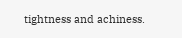tightness and achiness.